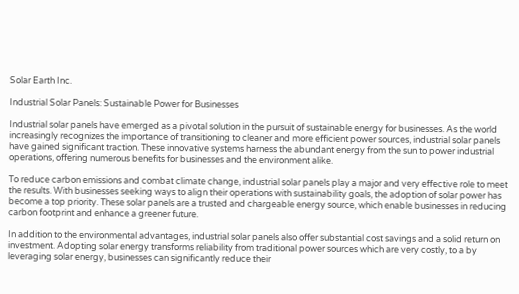Solar Earth Inc.

Industrial Solar Panels: Sustainable Power for Businesses

Industrial solar panels have emerged as a pivotal solution in the pursuit of sustainable energy for businesses. As the world increasingly recognizes the importance of transitioning to cleaner and more efficient power sources, industrial solar panels have gained significant traction. These innovative systems harness the abundant energy from the sun to power industrial operations, offering numerous benefits for businesses and the environment alike.

To reduce carbon emissions and combat climate change, industrial solar panels play a major and very effective role to meet the results. With businesses seeking ways to align their operations with sustainability goals, the adoption of solar power has become a top priority. These solar panels are a trusted and chargeable energy source, which enable businesses in reducing carbon footprint and enhance a greener future.

In addition to the environmental advantages, industrial solar panels also offer substantial cost savings and a solid return on investment. Adopting solar energy transforms reliability from traditional power sources which are very costly, to a by leveraging solar energy, businesses can significantly reduce their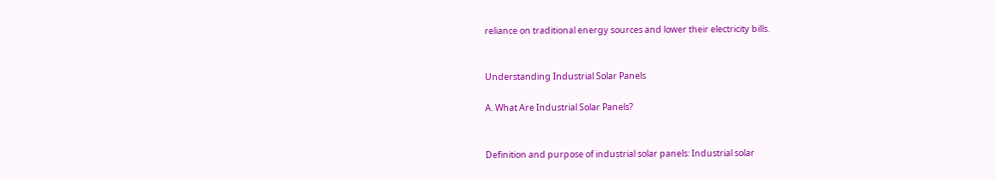reliance on traditional energy sources and lower their electricity bills.


Understanding Industrial Solar Panels

A. What Are Industrial Solar Panels?


Definition and purpose of industrial solar panels: Industrial solar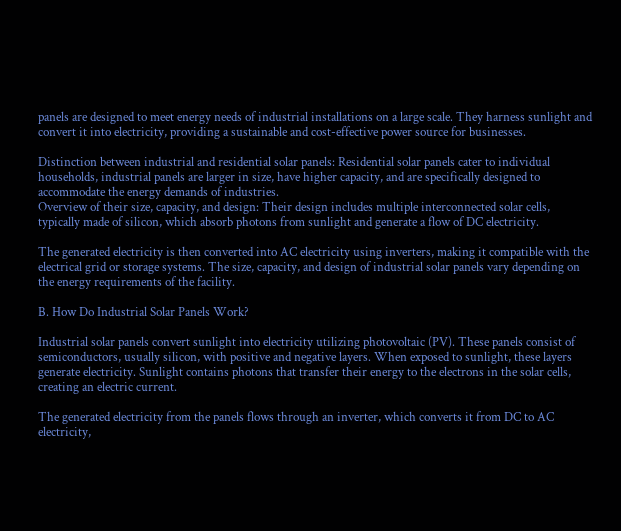panels are designed to meet energy needs of industrial installations on a large scale. They harness sunlight and convert it into electricity, providing a sustainable and cost-effective power source for businesses.

Distinction between industrial and residential solar panels: Residential solar panels cater to individual households, industrial panels are larger in size, have higher capacity, and are specifically designed to accommodate the energy demands of industries.
Overview of their size, capacity, and design: Their design includes multiple interconnected solar cells, typically made of silicon, which absorb photons from sunlight and generate a flow of DC electricity.

The generated electricity is then converted into AC electricity using inverters, making it compatible with the electrical grid or storage systems. The size, capacity, and design of industrial solar panels vary depending on the energy requirements of the facility.

B. How Do Industrial Solar Panels Work?

Industrial solar panels convert sunlight into electricity utilizing photovoltaic (PV). These panels consist of semiconductors, usually silicon, with positive and negative layers. When exposed to sunlight, these layers generate electricity. Sunlight contains photons that transfer their energy to the electrons in the solar cells, creating an electric current.

The generated electricity from the panels flows through an inverter, which converts it from DC to AC electricity,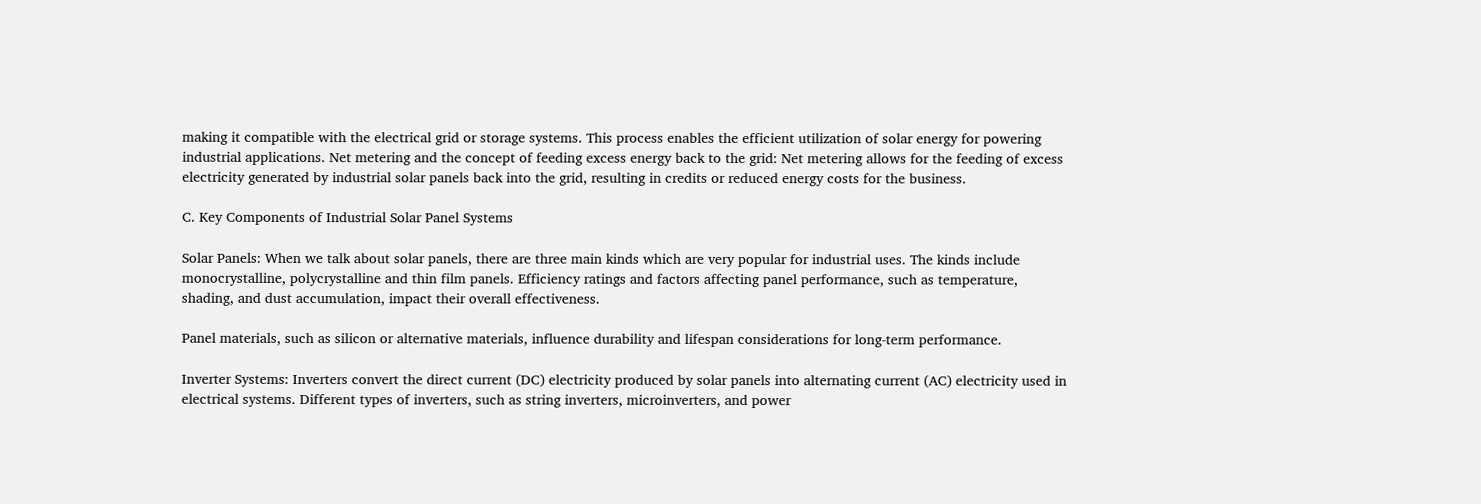making it compatible with the electrical grid or storage systems. This process enables the efficient utilization of solar energy for powering industrial applications. Net metering and the concept of feeding excess energy back to the grid: Net metering allows for the feeding of excess electricity generated by industrial solar panels back into the grid, resulting in credits or reduced energy costs for the business.

C. Key Components of Industrial Solar Panel Systems

Solar Panels: When we talk about solar panels, there are three main kinds which are very popular for industrial uses. The kinds include monocrystalline, polycrystalline and thin film panels. Efficiency ratings and factors affecting panel performance, such as temperature, shading, and dust accumulation, impact their overall effectiveness.

Panel materials, such as silicon or alternative materials, influence durability and lifespan considerations for long-term performance.

Inverter Systems: Inverters convert the direct current (DC) electricity produced by solar panels into alternating current (AC) electricity used in electrical systems. Different types of inverters, such as string inverters, microinverters, and power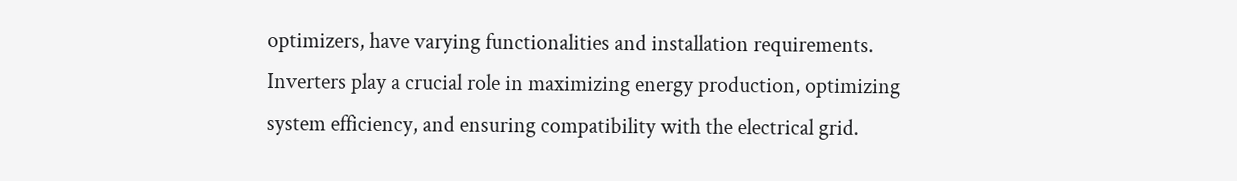optimizers, have varying functionalities and installation requirements.
Inverters play a crucial role in maximizing energy production, optimizing system efficiency, and ensuring compatibility with the electrical grid.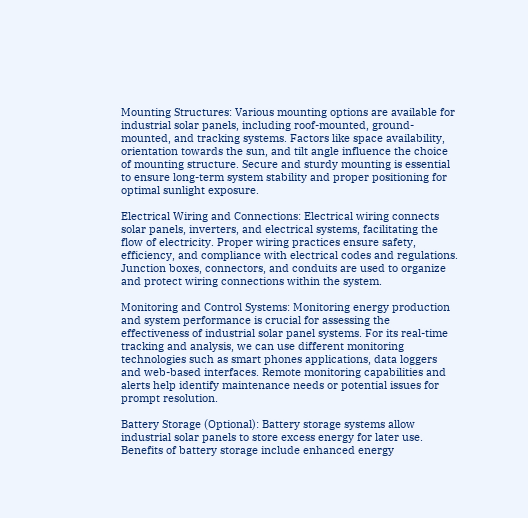Mounting Structures: Various mounting options are available for industrial solar panels, including roof-mounted, ground-mounted, and tracking systems. Factors like space availability, orientation towards the sun, and tilt angle influence the choice of mounting structure. Secure and sturdy mounting is essential to ensure long-term system stability and proper positioning for optimal sunlight exposure.

Electrical Wiring and Connections: Electrical wiring connects solar panels, inverters, and electrical systems, facilitating the flow of electricity. Proper wiring practices ensure safety, efficiency, and compliance with electrical codes and regulations. Junction boxes, connectors, and conduits are used to organize and protect wiring connections within the system.

Monitoring and Control Systems: Monitoring energy production and system performance is crucial for assessing the effectiveness of industrial solar panel systems. For its real-time tracking and analysis, we can use different monitoring technologies such as smart phones applications, data loggers and web-based interfaces. Remote monitoring capabilities and alerts help identify maintenance needs or potential issues for prompt resolution.

Battery Storage (Optional): Battery storage systems allow industrial solar panels to store excess energy for later use.
Benefits of battery storage include enhanced energy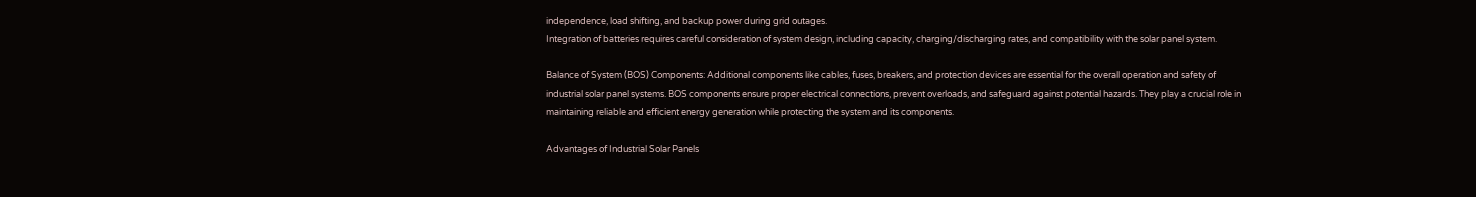independence, load shifting, and backup power during grid outages.
Integration of batteries requires careful consideration of system design, including capacity, charging/discharging rates, and compatibility with the solar panel system.

Balance of System (BOS) Components: Additional components like cables, fuses, breakers, and protection devices are essential for the overall operation and safety of industrial solar panel systems. BOS components ensure proper electrical connections, prevent overloads, and safeguard against potential hazards. They play a crucial role in maintaining reliable and efficient energy generation while protecting the system and its components.

Advantages of Industrial Solar Panels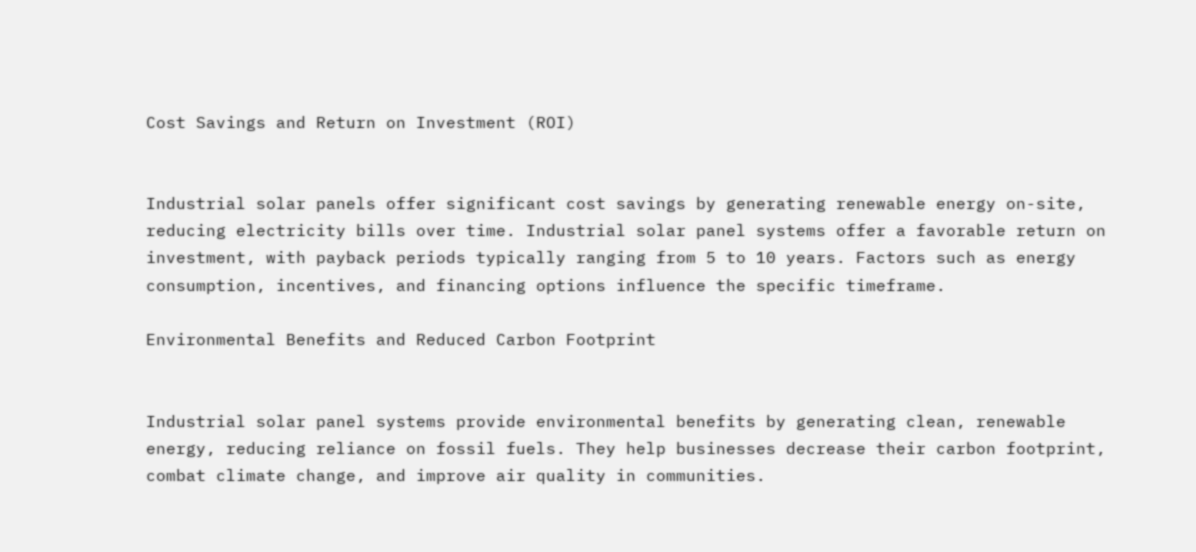Cost Savings and Return on Investment (ROI)


Industrial solar panels offer significant cost savings by generating renewable energy on-site, reducing electricity bills over time. Industrial solar panel systems offer a favorable return on investment, with payback periods typically ranging from 5 to 10 years. Factors such as energy consumption, incentives, and financing options influence the specific timeframe.

Environmental Benefits and Reduced Carbon Footprint


Industrial solar panel systems provide environmental benefits by generating clean, renewable energy, reducing reliance on fossil fuels. They help businesses decrease their carbon footprint, combat climate change, and improve air quality in communities.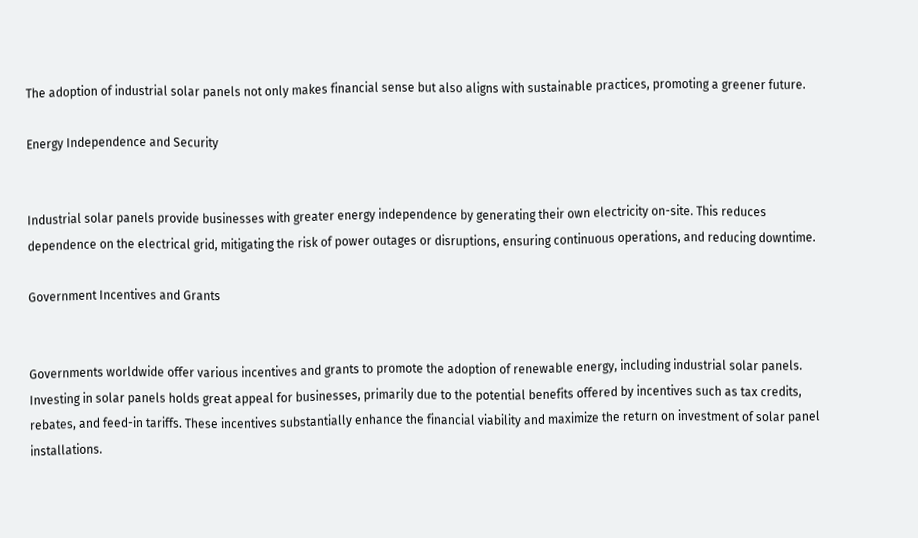The adoption of industrial solar panels not only makes financial sense but also aligns with sustainable practices, promoting a greener future.

Energy Independence and Security


Industrial solar panels provide businesses with greater energy independence by generating their own electricity on-site. This reduces dependence on the electrical grid, mitigating the risk of power outages or disruptions, ensuring continuous operations, and reducing downtime.

Government Incentives and Grants


Governments worldwide offer various incentives and grants to promote the adoption of renewable energy, including industrial solar panels. Investing in solar panels holds great appeal for businesses, primarily due to the potential benefits offered by incentives such as tax credits, rebates, and feed-in tariffs. These incentives substantially enhance the financial viability and maximize the return on investment of solar panel installations.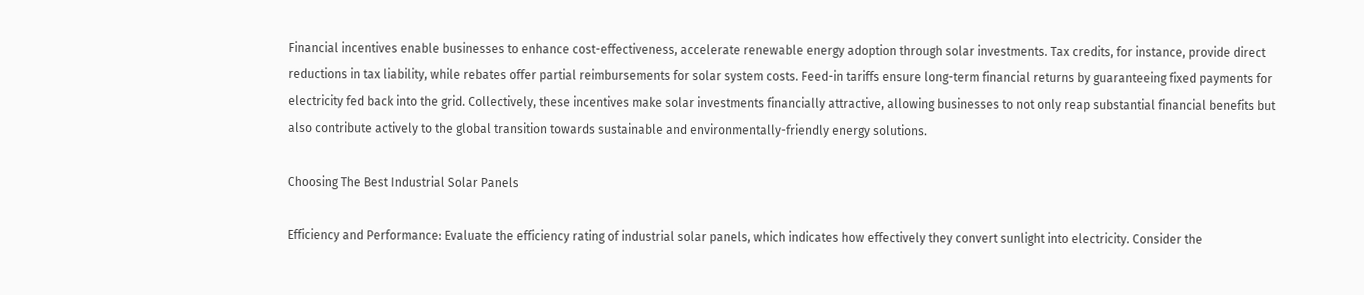Financial incentives enable businesses to enhance cost-effectiveness, accelerate renewable energy adoption through solar investments. Tax credits, for instance, provide direct reductions in tax liability, while rebates offer partial reimbursements for solar system costs. Feed-in tariffs ensure long-term financial returns by guaranteeing fixed payments for electricity fed back into the grid. Collectively, these incentives make solar investments financially attractive, allowing businesses to not only reap substantial financial benefits but also contribute actively to the global transition towards sustainable and environmentally-friendly energy solutions.

Choosing The Best Industrial Solar Panels

Efficiency and Performance: Evaluate the efficiency rating of industrial solar panels, which indicates how effectively they convert sunlight into electricity. Consider the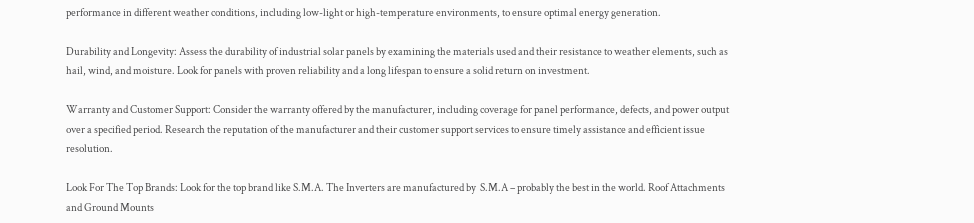performance in different weather conditions, including low-light or high-temperature environments, to ensure optimal energy generation.

Durability and Longevity: Assess the durability of industrial solar panels by examining the materials used and their resistance to weather elements, such as hail, wind, and moisture. Look for panels with proven reliability and a long lifespan to ensure a solid return on investment.

Warranty and Customer Support: Consider the warranty offered by the manufacturer, including coverage for panel performance, defects, and power output over a specified period. Research the reputation of the manufacturer and their customer support services to ensure timely assistance and efficient issue resolution.

Look For The Top Brands: Look for the top brand like S.M.A. The Inverters are manufactured by  S.M.A – probably the best in the world. Roof Attachments and Ground Mounts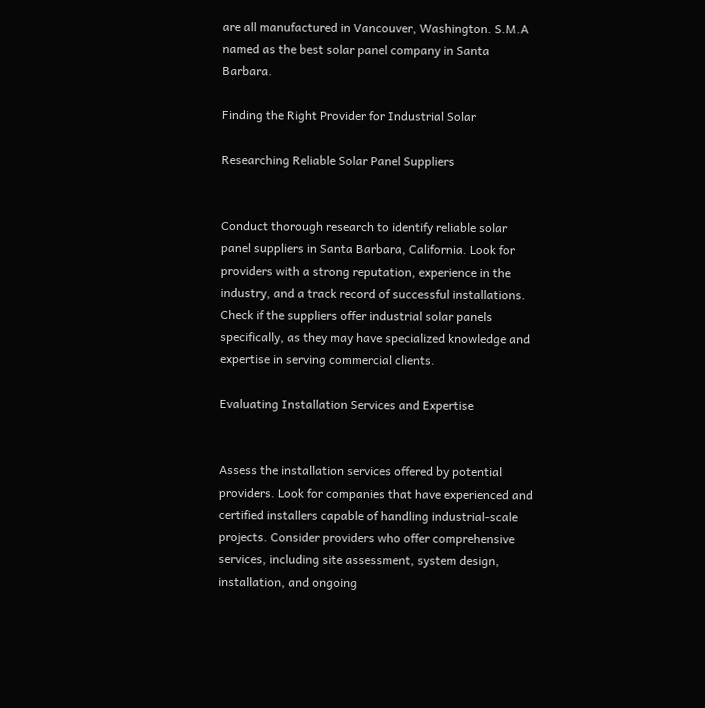are all manufactured in Vancouver, Washington. S.M.A named as the best solar panel company in Santa Barbara.

Finding the Right Provider for Industrial Solar

Researching Reliable Solar Panel Suppliers


Conduct thorough research to identify reliable solar panel suppliers in Santa Barbara, California. Look for providers with a strong reputation, experience in the industry, and a track record of successful installations. Check if the suppliers offer industrial solar panels specifically, as they may have specialized knowledge and expertise in serving commercial clients.

Evaluating Installation Services and Expertise


Assess the installation services offered by potential providers. Look for companies that have experienced and certified installers capable of handling industrial-scale projects. Consider providers who offer comprehensive services, including site assessment, system design, installation, and ongoing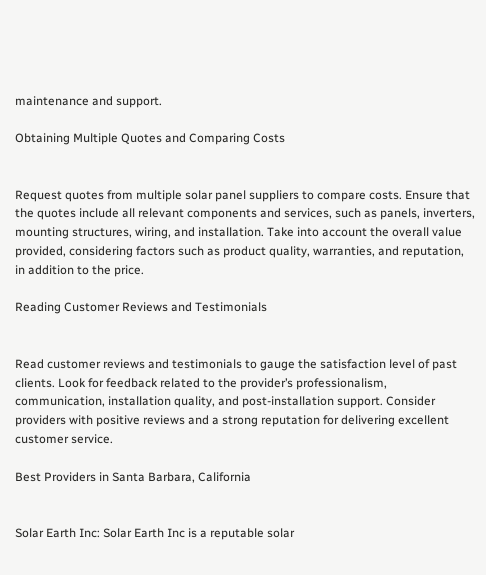maintenance and support.

Obtaining Multiple Quotes and Comparing Costs


Request quotes from multiple solar panel suppliers to compare costs. Ensure that the quotes include all relevant components and services, such as panels, inverters, mounting structures, wiring, and installation. Take into account the overall value provided, considering factors such as product quality, warranties, and reputation, in addition to the price.

Reading Customer Reviews and Testimonials


Read customer reviews and testimonials to gauge the satisfaction level of past clients. Look for feedback related to the provider’s professionalism, communication, installation quality, and post-installation support. Consider providers with positive reviews and a strong reputation for delivering excellent customer service.

Best Providers in Santa Barbara, California


Solar Earth Inc: Solar Earth Inc is a reputable solar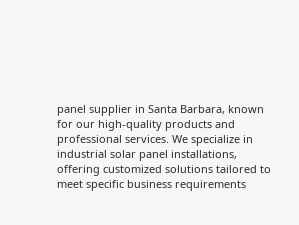panel supplier in Santa Barbara, known for our high-quality products and professional services. We specialize in industrial solar panel installations, offering customized solutions tailored to meet specific business requirements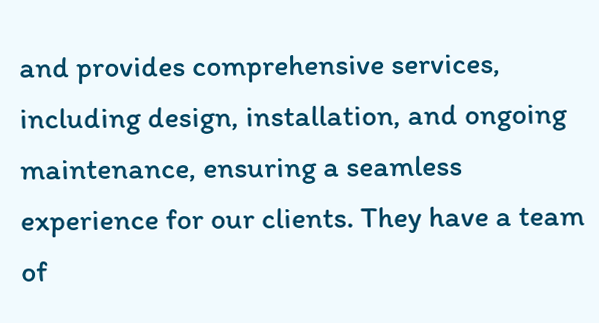and provides comprehensive services, including design, installation, and ongoing maintenance, ensuring a seamless experience for our clients. They have a team of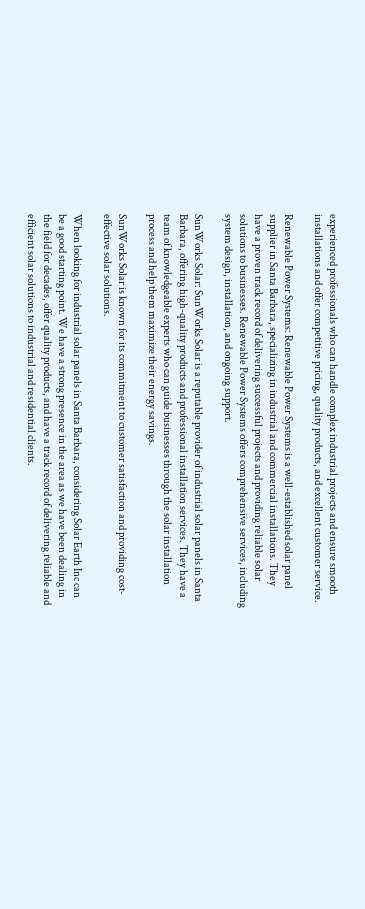experienced professionals who can handle complex industrial projects and ensure smooth installations and offer competitive pricing, quality products, and excellent customer service.

Renewable Power Systems: Renewable Power Systems is a well-established solar panel supplier in Santa Barbara, specializing in industrial and commercial installations. They have a proven track record of delivering successful projects and providing reliable solar solutions to businesses. Renewable Power Systems offers comprehensive services, including system design, installation, and ongoing support.

SunWorks Solar: SunWorks Solar is a reputable provider of industrial solar panels in Santa Barbara, offering high-quality products and professional installation services. They have a team of knowledgeable experts who can guide businesses through the solar installation process and help them maximize their energy savings.

SunWorks Solar is known for its commitment to customer satisfaction and providing cost-effective solar solutions.

When looking for industrial solar panels in Santa Barbara, considering Solar Earth Inc can be a good starting point. We have a strong presence in the area as we have been dealing in the field for decades, offer quality products, and have a track record of delivering reliable and efficient solar solutions to industrial and residential clients.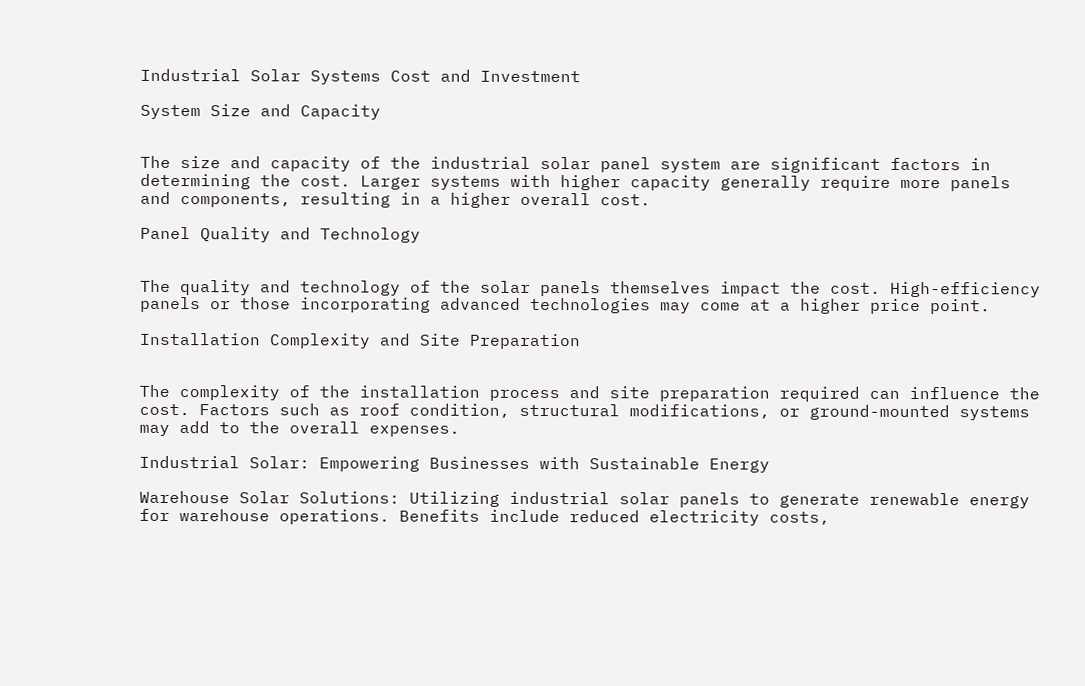Industrial Solar Systems Cost and Investment

System Size and Capacity


The size and capacity of the industrial solar panel system are significant factors in determining the cost. Larger systems with higher capacity generally require more panels and components, resulting in a higher overall cost.

Panel Quality and Technology


The quality and technology of the solar panels themselves impact the cost. High-efficiency panels or those incorporating advanced technologies may come at a higher price point.

Installation Complexity and Site Preparation


The complexity of the installation process and site preparation required can influence the cost. Factors such as roof condition, structural modifications, or ground-mounted systems may add to the overall expenses.

Industrial Solar: Empowering Businesses with Sustainable Energy

Warehouse Solar Solutions: Utilizing industrial solar panels to generate renewable energy for warehouse operations. Benefits include reduced electricity costs,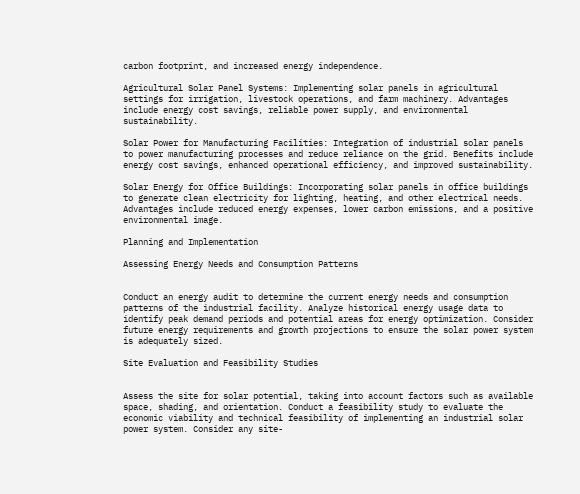carbon footprint, and increased energy independence.

Agricultural Solar Panel Systems: Implementing solar panels in agricultural settings for irrigation, livestock operations, and farm machinery. Advantages include energy cost savings, reliable power supply, and environmental sustainability.

Solar Power for Manufacturing Facilities: Integration of industrial solar panels to power manufacturing processes and reduce reliance on the grid. Benefits include energy cost savings, enhanced operational efficiency, and improved sustainability.

Solar Energy for Office Buildings: Incorporating solar panels in office buildings to generate clean electricity for lighting, heating, and other electrical needs. Advantages include reduced energy expenses, lower carbon emissions, and a positive environmental image.

Planning and Implementation

Assessing Energy Needs and Consumption Patterns


Conduct an energy audit to determine the current energy needs and consumption patterns of the industrial facility. Analyze historical energy usage data to identify peak demand periods and potential areas for energy optimization. Consider future energy requirements and growth projections to ensure the solar power system is adequately sized.

Site Evaluation and Feasibility Studies


Assess the site for solar potential, taking into account factors such as available space, shading, and orientation. Conduct a feasibility study to evaluate the economic viability and technical feasibility of implementing an industrial solar power system. Consider any site-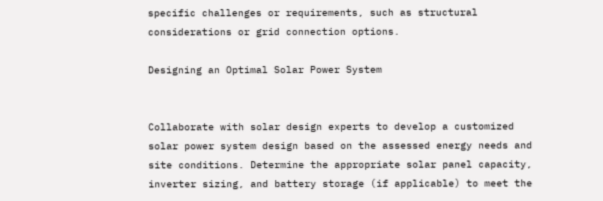specific challenges or requirements, such as structural considerations or grid connection options.

Designing an Optimal Solar Power System


Collaborate with solar design experts to develop a customized solar power system design based on the assessed energy needs and site conditions. Determine the appropriate solar panel capacity, inverter sizing, and battery storage (if applicable) to meet the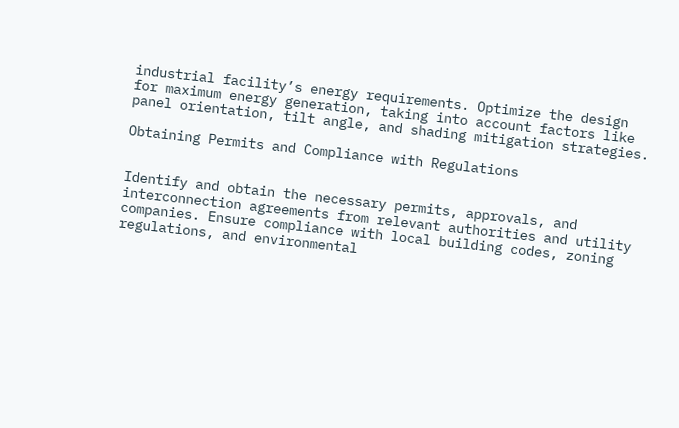industrial facility’s energy requirements. Optimize the design for maximum energy generation, taking into account factors like panel orientation, tilt angle, and shading mitigation strategies.

Obtaining Permits and Compliance with Regulations


Identify and obtain the necessary permits, approvals, and interconnection agreements from relevant authorities and utility companies. Ensure compliance with local building codes, zoning regulations, and environmental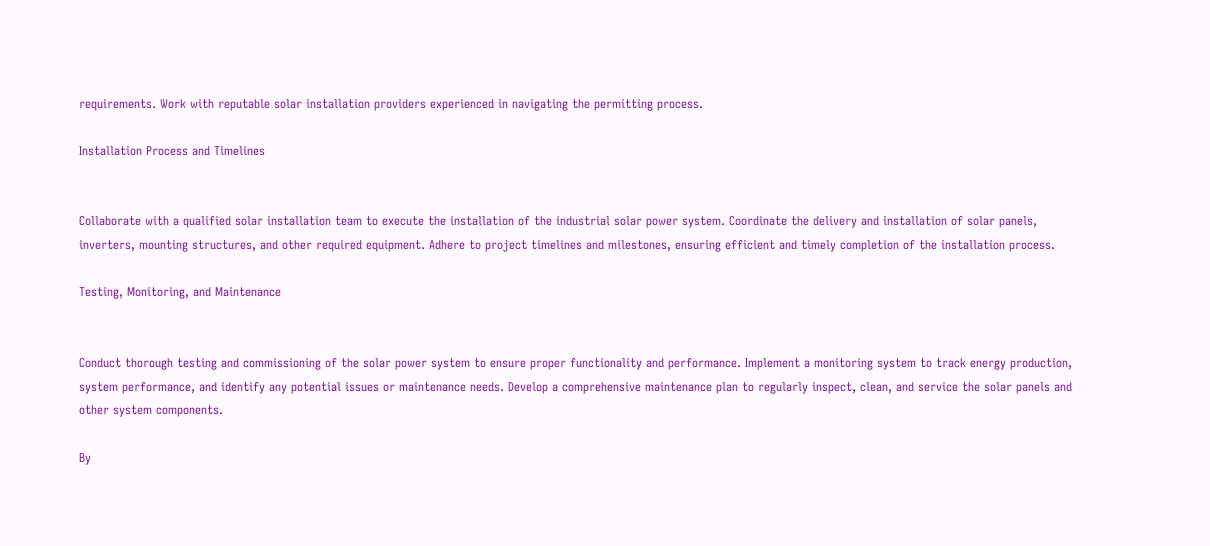requirements. Work with reputable solar installation providers experienced in navigating the permitting process.

Installation Process and Timelines


Collaborate with a qualified solar installation team to execute the installation of the industrial solar power system. Coordinate the delivery and installation of solar panels, inverters, mounting structures, and other required equipment. Adhere to project timelines and milestones, ensuring efficient and timely completion of the installation process.

Testing, Monitoring, and Maintenance


Conduct thorough testing and commissioning of the solar power system to ensure proper functionality and performance. Implement a monitoring system to track energy production, system performance, and identify any potential issues or maintenance needs. Develop a comprehensive maintenance plan to regularly inspect, clean, and service the solar panels and other system components.

By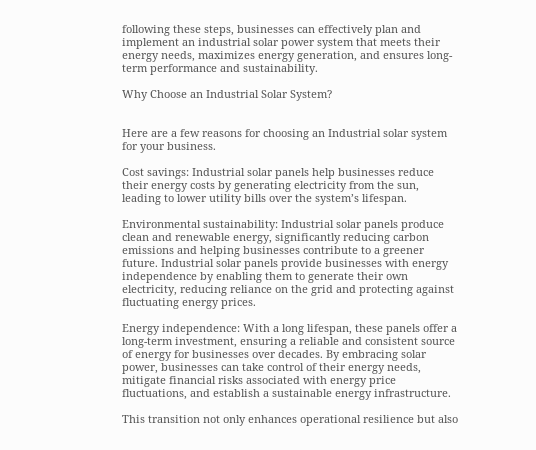following these steps, businesses can effectively plan and implement an industrial solar power system that meets their energy needs, maximizes energy generation, and ensures long-term performance and sustainability.

Why Choose an Industrial Solar System?


Here are a few reasons for choosing an Industrial solar system for your business.

Cost savings: Industrial solar panels help businesses reduce their energy costs by generating electricity from the sun, leading to lower utility bills over the system’s lifespan.

Environmental sustainability: Industrial solar panels produce clean and renewable energy, significantly reducing carbon emissions and helping businesses contribute to a greener future. Industrial solar panels provide businesses with energy independence by enabling them to generate their own electricity, reducing reliance on the grid and protecting against fluctuating energy prices.

Energy independence: With a long lifespan, these panels offer a long-term investment, ensuring a reliable and consistent source of energy for businesses over decades. By embracing solar power, businesses can take control of their energy needs, mitigate financial risks associated with energy price fluctuations, and establish a sustainable energy infrastructure.

This transition not only enhances operational resilience but also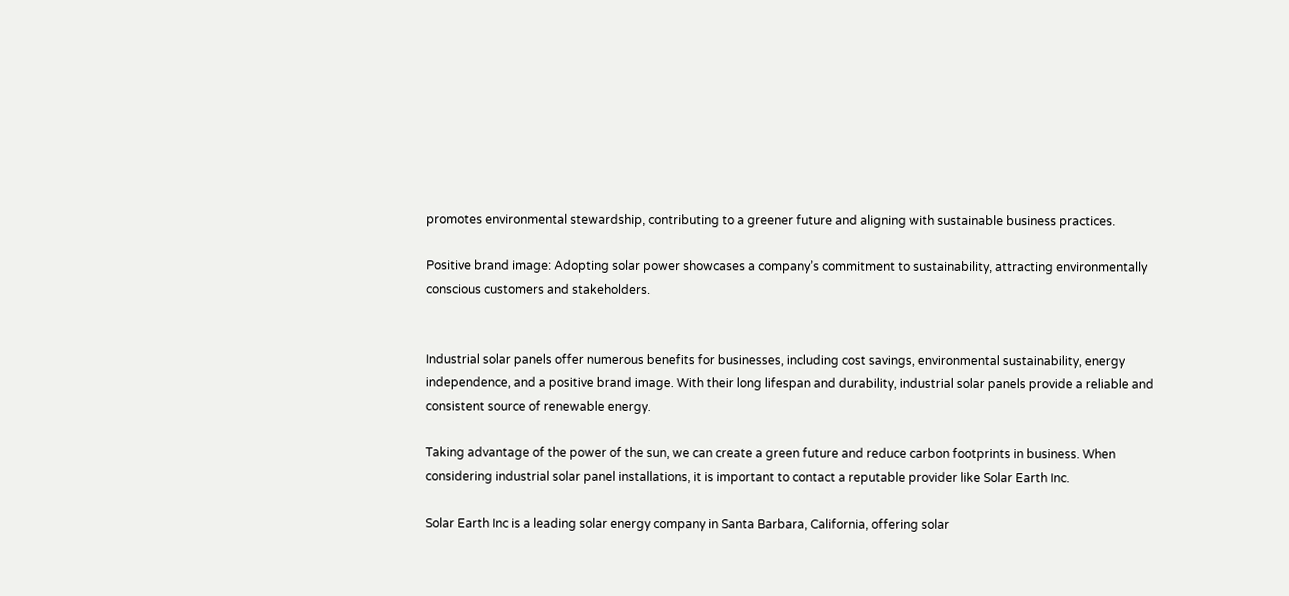promotes environmental stewardship, contributing to a greener future and aligning with sustainable business practices.

Positive brand image: Adopting solar power showcases a company’s commitment to sustainability, attracting environmentally conscious customers and stakeholders.


Industrial solar panels offer numerous benefits for businesses, including cost savings, environmental sustainability, energy independence, and a positive brand image. With their long lifespan and durability, industrial solar panels provide a reliable and consistent source of renewable energy.

Taking advantage of the power of the sun, we can create a green future and reduce carbon footprints in business. When considering industrial solar panel installations, it is important to contact a reputable provider like Solar Earth Inc.

Solar Earth Inc is a leading solar energy company in Santa Barbara, California, offering solar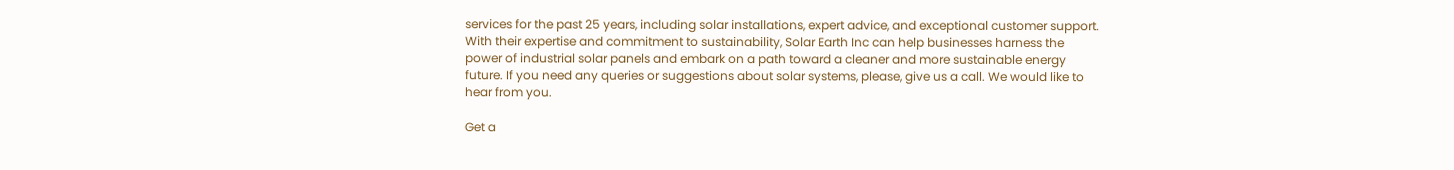services for the past 25 years, including solar installations, expert advice, and exceptional customer support. With their expertise and commitment to sustainability, Solar Earth Inc can help businesses harness the power of industrial solar panels and embark on a path toward a cleaner and more sustainable energy future. If you need any queries or suggestions about solar systems, please, give us a call. We would like to hear from you.

Get a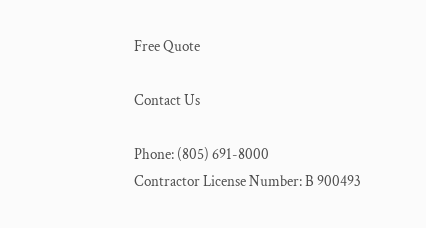Free Quote

Contact Us

Phone: (805) 691-8000
Contractor License Number: B 900493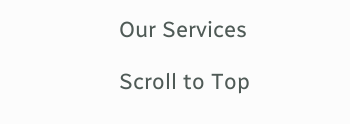Our Services

Scroll to Top